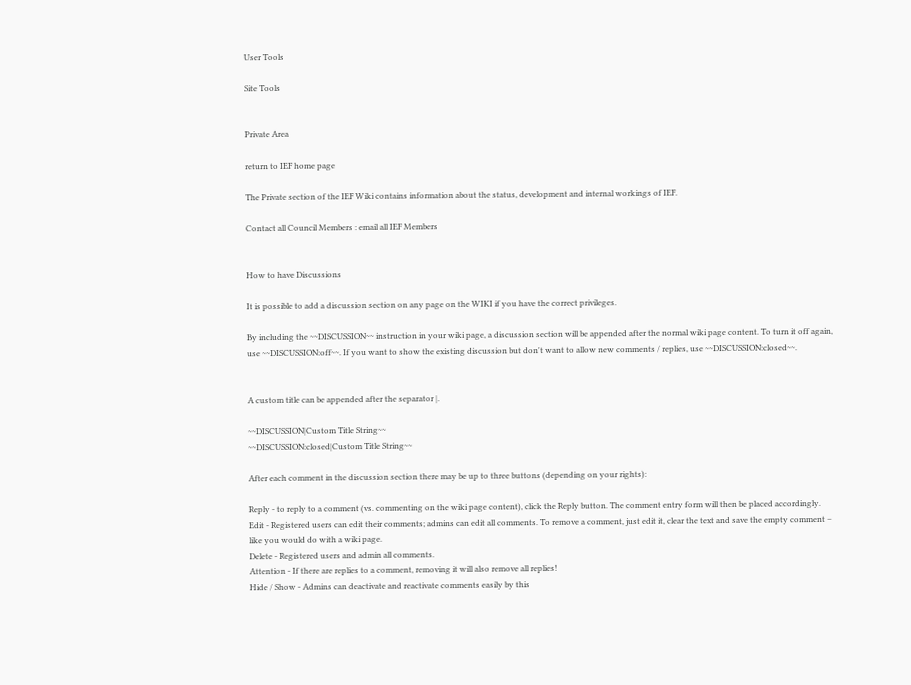User Tools

Site Tools


Private Area

return to IEF home page

The Private section of the IEF Wiki contains information about the status, development and internal workings of IEF.

Contact all Council Members : email all IEF Members


How to have Discussions

It is possible to add a discussion section on any page on the WIKI if you have the correct privileges.

By including the ~~DISCUSSION~~ instruction in your wiki page, a discussion section will be appended after the normal wiki page content. To turn it off again, use ~~DISCUSSION:off~~. If you want to show the existing discussion but don't want to allow new comments / replies, use ~~DISCUSSION:closed~~.


A custom title can be appended after the separator |.

~~DISCUSSION|Custom Title String~~
~~DISCUSSION:closed|Custom Title String~~

After each comment in the discussion section there may be up to three buttons (depending on your rights):

Reply - to reply to a comment (vs. commenting on the wiki page content), click the Reply button. The comment entry form will then be placed accordingly.
Edit - Registered users can edit their comments; admins can edit all comments. To remove a comment, just edit it, clear the text and save the empty comment – like you would do with a wiki page.
Delete - Registered users and admin all comments.
Attention - If there are replies to a comment, removing it will also remove all replies!
Hide / Show - Admins can deactivate and reactivate comments easily by this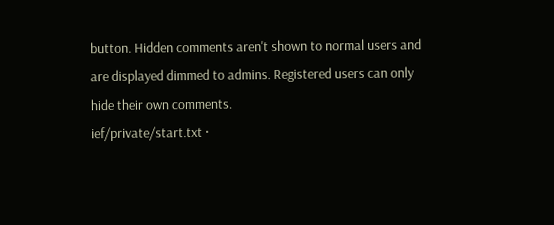button. Hidden comments aren't shown to normal users and are displayed dimmed to admins. Registered users can only hide their own comments.
ief/private/start.txt ·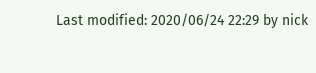Last modified: 2020/06/24 22:29 by nick